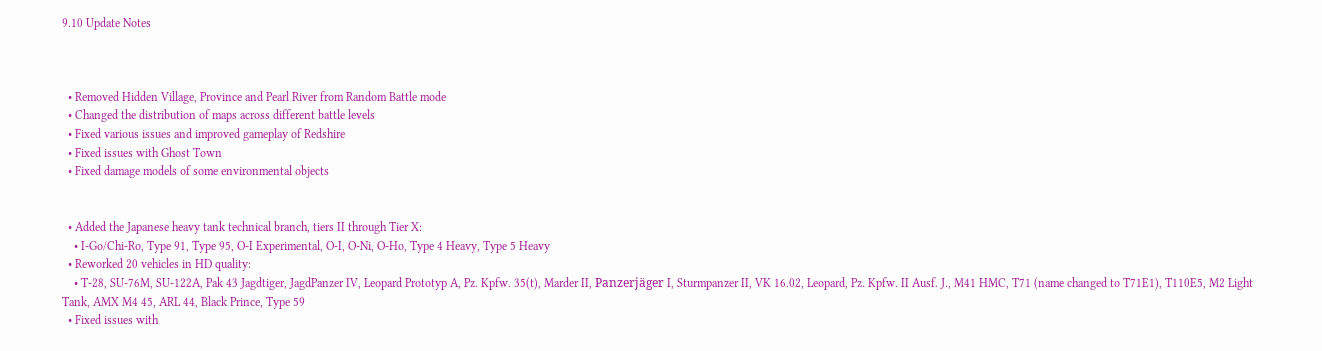9.10 Update Notes



  • Removed Hidden Village, Province and Pearl River from Random Battle mode
  • Changed the distribution of maps across different battle levels
  • Fixed various issues and improved gameplay of Redshire
  • Fixed issues with Ghost Town
  • Fixed damage models of some environmental objects


  • Added the Japanese heavy tank technical branch, tiers II through Tier X:
    • I-Go/Chi-Ro, Type 91, Type 95, O-I Experimental, O-I, O-Ni, O-Ho, Type 4 Heavy, Type 5 Heavy
  • Reworked 20 vehicles in HD quality:
    • T-28, SU-76M, SU-122A, Pak 43 Jagdtiger, JagdPanzer IV, Leopard Prototyp A, Pz. Kpfw. 35(t), Marder II, Panzerjäger I, Sturmpanzer II, VK 16.02, Leopard, Pz. Kpfw. II Ausf. J., M41 HMC, T71 (name changed to T71E1), T110E5, M2 Light Tank, AMX M4 45, ARL 44, Black Prince, Type 59
  • Fixed issues with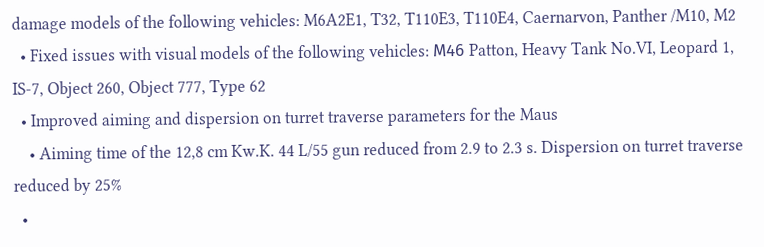damage models of the following vehicles: M6A2E1, T32, T110E3, T110E4, Caernarvon, Panther /M10, M2
  • Fixed issues with visual models of the following vehicles: М46 Patton, Heavy Tank No.VI, Leopard 1, IS-7, Object 260, Object 777, Type 62
  • Improved aiming and dispersion on turret traverse parameters for the Maus
    • Aiming time of the 12,8 cm Kw.K. 44 L/55 gun reduced from 2.9 to 2.3 s. Dispersion on turret traverse reduced by 25%
  •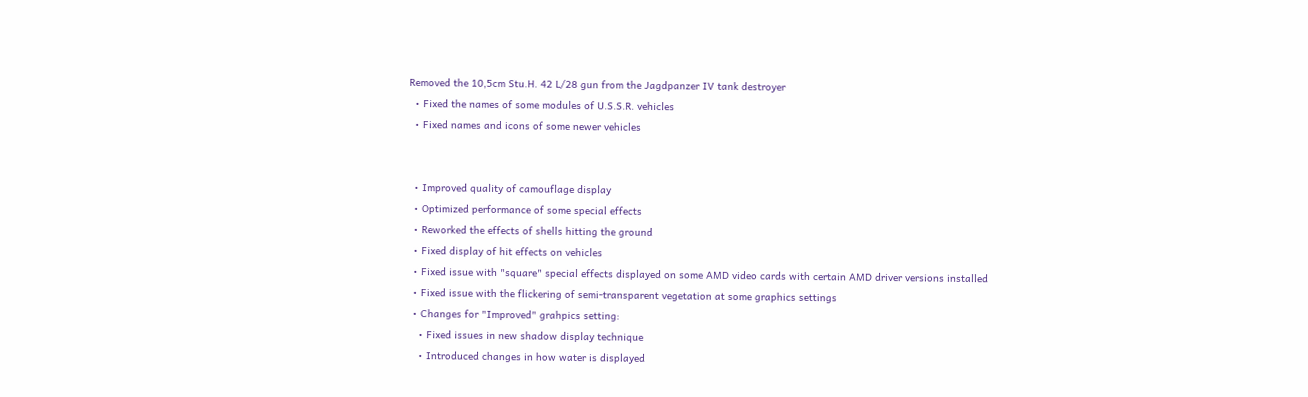Removed the 10,5cm Stu.H. 42 L/28 gun from the Jagdpanzer IV tank destroyer
  • Fixed the names of some modules of U.S.S.R. vehicles
  • Fixed names and icons of some newer vehicles


  • Improved quality of camouflage display
  • Optimized performance of some special effects
  • Reworked the effects of shells hitting the ground
  • Fixed display of hit effects on vehicles
  • Fixed issue with "square" special effects displayed on some AMD video cards with certain AMD driver versions installed
  • Fixed issue with the flickering of semi-transparent vegetation at some graphics settings
  • Changes for "Improved" grahpics setting:
    • Fixed issues in new shadow display technique
    • Introduced changes in how water is displayed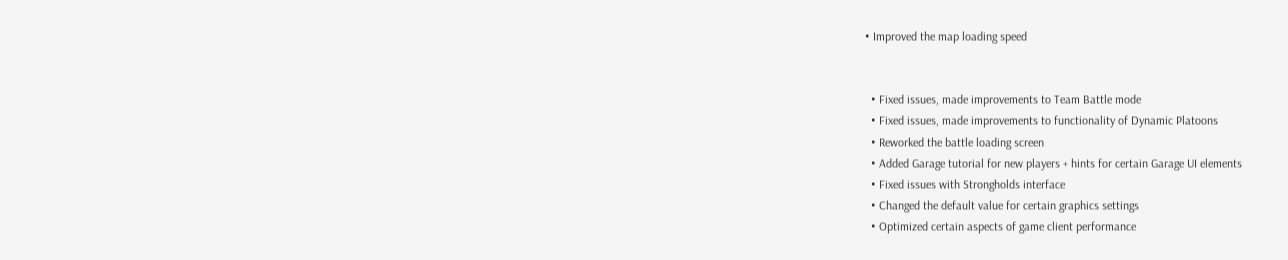• Improved the map loading speed


  • Fixed issues, made improvements to Team Battle mode
  • Fixed issues, made improvements to functionality of Dynamic Platoons
  • Reworked the battle loading screen
  • Added Garage tutorial for new players + hints for certain Garage UI elements
  • Fixed issues with Strongholds interface
  • Changed the default value for certain graphics settings
  • Optimized certain aspects of game client performance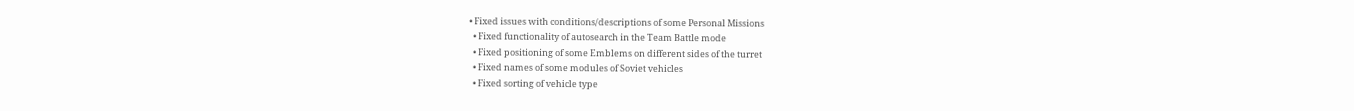• Fixed issues with conditions/descriptions of some Personal Missions
  • Fixed functionality of autosearch in the Team Battle mode
  • Fixed positioning of some Emblems on different sides of the turret
  • Fixed names of some modules of Soviet vehicles
  • Fixed sorting of vehicle type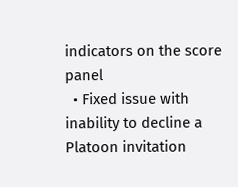indicators on the score panel
  • Fixed issue with inability to decline a Platoon invitation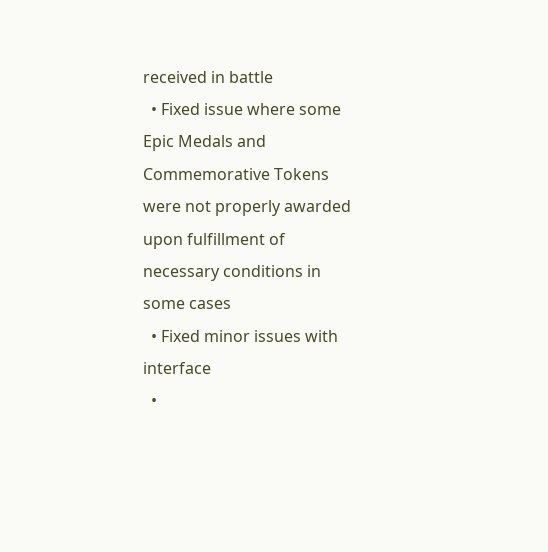received in battle
  • Fixed issue where some Epic Medals and Commemorative Tokens were not properly awarded upon fulfillment of necessary conditions in some cases
  • Fixed minor issues with interface
  •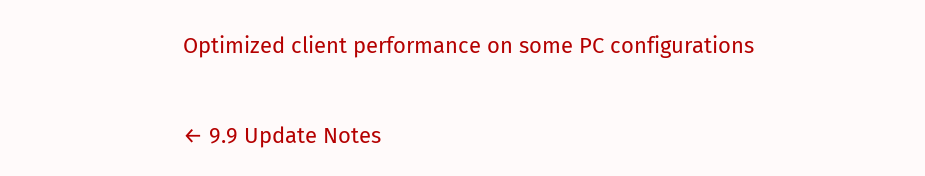Optimized client performance on some PC configurations

← 9.9 Update Notes